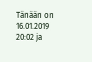Tänään on 16.01.2019 20:02 ja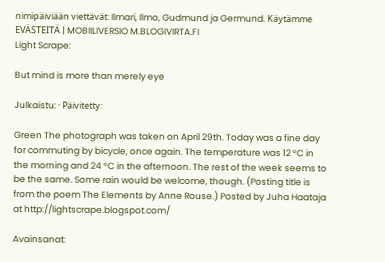nimipäiviään viettävät: Ilmari, Ilmo, Gudmund ja Germund. Käytämme EVÄSTEITÄ | MOBIILIVERSIO M.BLOGIVIRTA.FI
Light Scrape:

But mind is more than merely eye

Julkaistu: · Päivitetty:

Green The photograph was taken on April 29th. Today was a fine day for commuting by bicycle, once again. The temperature was 12 °C in the morning and 24 °C in the afternoon. The rest of the week seems to be the same. Some rain would be welcome, though. (Posting title is from the poem The Elements by Anne Rouse.) Posted by Juha Haataja at http://lightscrape.blogspot.com/

Avainsanat: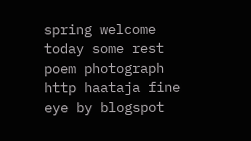spring welcome today some rest poem photograph http haataja fine eye by blogspot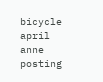bicycle april anne posting